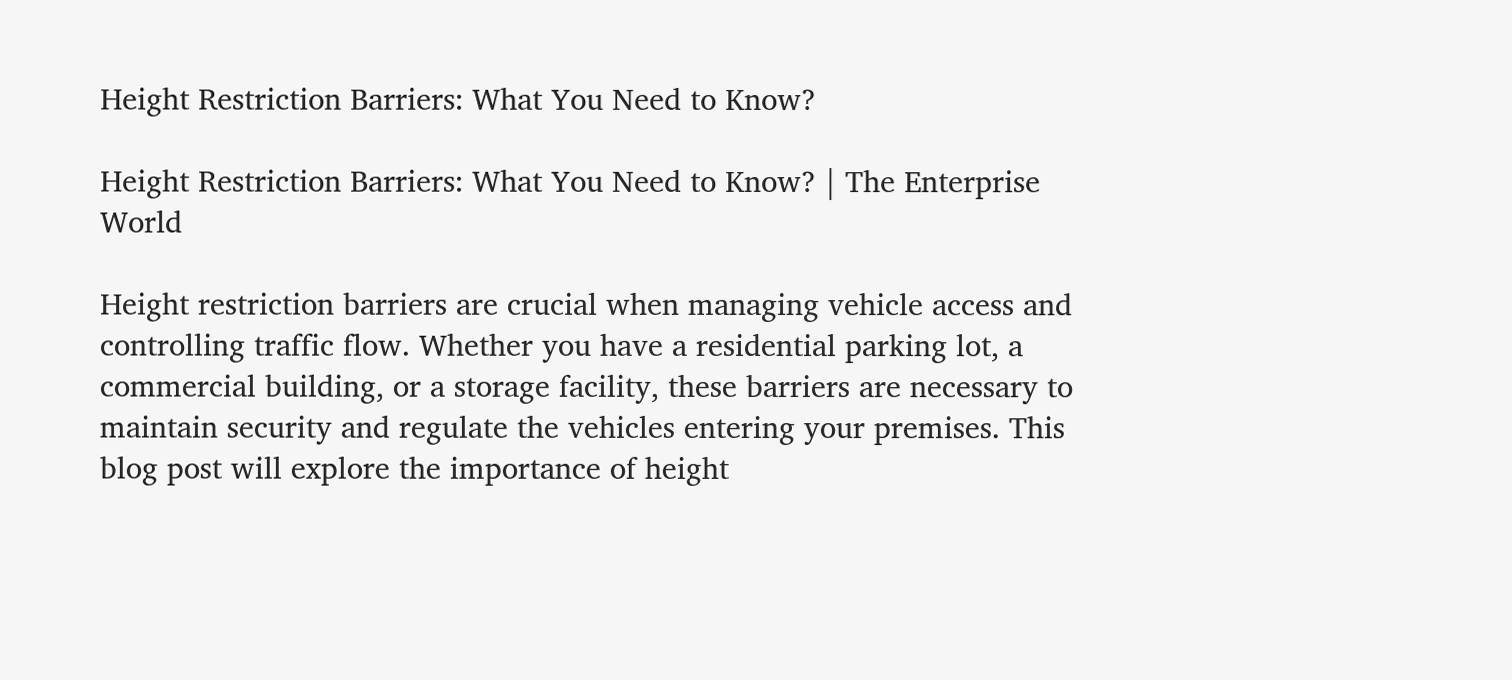Height Restriction Barriers: What You Need to Know?

Height Restriction Barriers: What You Need to Know? | The Enterprise World

Height restriction barriers are crucial when managing vehicle access and controlling traffic flow. Whether you have a residential parking lot, a commercial building, or a storage facility, these barriers are necessary to maintain security and regulate the vehicles entering your premises. This blog post will explore the importance of height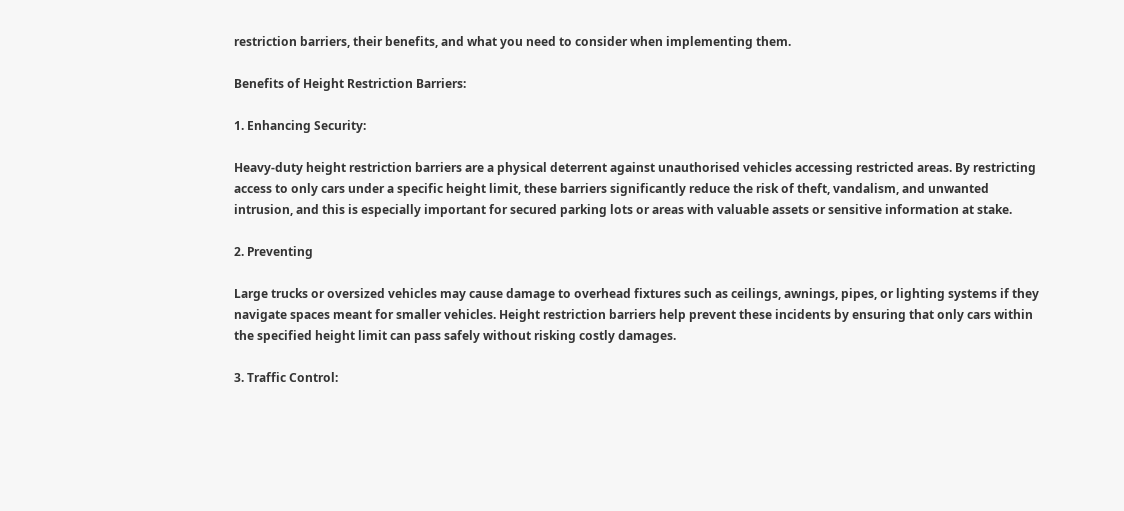restriction barriers, their benefits, and what you need to consider when implementing them.

Benefits of Height Restriction Barriers:

1. Enhancing Security:

Heavy-duty height restriction barriers are a physical deterrent against unauthorised vehicles accessing restricted areas. By restricting access to only cars under a specific height limit, these barriers significantly reduce the risk of theft, vandalism, and unwanted intrusion, and this is especially important for secured parking lots or areas with valuable assets or sensitive information at stake.

2. Preventing

Large trucks or oversized vehicles may cause damage to overhead fixtures such as ceilings, awnings, pipes, or lighting systems if they navigate spaces meant for smaller vehicles. Height restriction barriers help prevent these incidents by ensuring that only cars within the specified height limit can pass safely without risking costly damages.

3. Traffic Control: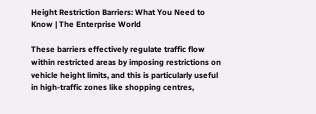Height Restriction Barriers: What You Need to Know | The Enterprise World

These barriers effectively regulate traffic flow within restricted areas by imposing restrictions on vehicle height limits, and this is particularly useful in high-traffic zones like shopping centres,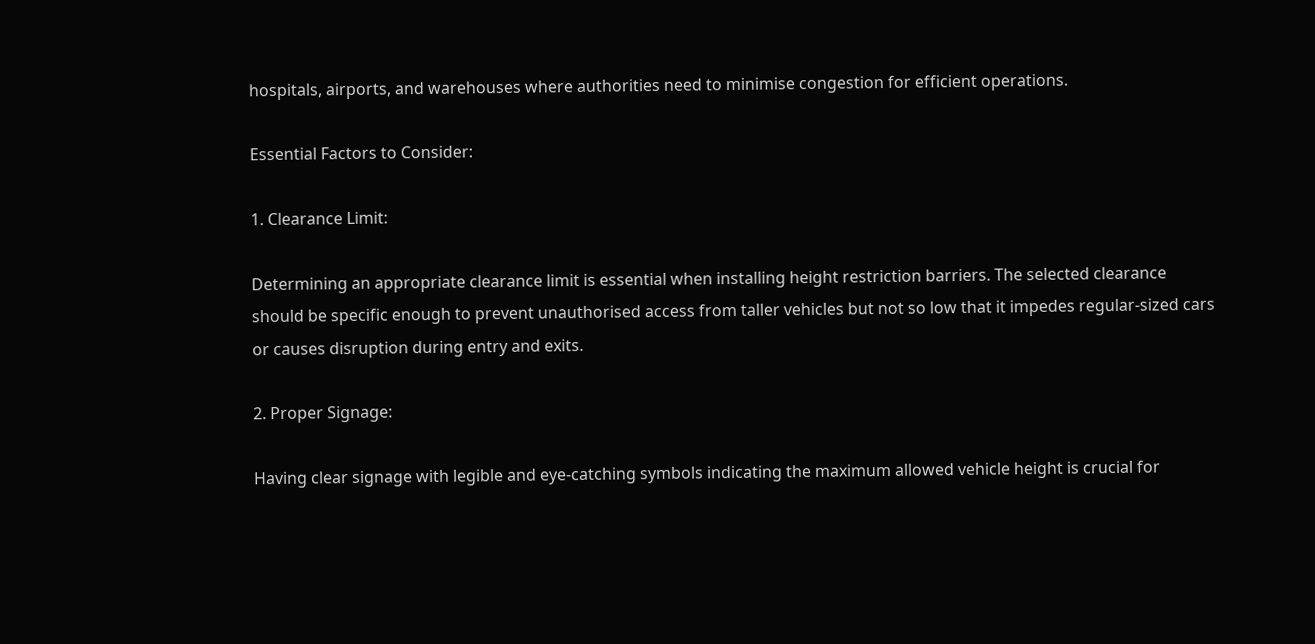hospitals, airports, and warehouses where authorities need to minimise congestion for efficient operations.

Essential Factors to Consider:

1. Clearance Limit:

Determining an appropriate clearance limit is essential when installing height restriction barriers. The selected clearance should be specific enough to prevent unauthorised access from taller vehicles but not so low that it impedes regular-sized cars or causes disruption during entry and exits.

2. Proper Signage:

Having clear signage with legible and eye-catching symbols indicating the maximum allowed vehicle height is crucial for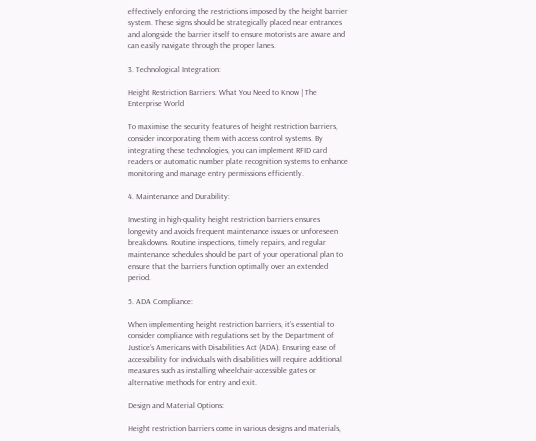effectively enforcing the restrictions imposed by the height barrier system. These signs should be strategically placed near entrances and alongside the barrier itself to ensure motorists are aware and can easily navigate through the proper lanes.

3. Technological Integration:

Height Restriction Barriers: What You Need to Know | The Enterprise World

To maximise the security features of height restriction barriers, consider incorporating them with access control systems. By integrating these technologies, you can implement RFID card readers or automatic number plate recognition systems to enhance monitoring and manage entry permissions efficiently.

4. Maintenance and Durability:

Investing in high-quality height restriction barriers ensures longevity and avoids frequent maintenance issues or unforeseen breakdowns. Routine inspections, timely repairs, and regular maintenance schedules should be part of your operational plan to ensure that the barriers function optimally over an extended period.

5. ADA Compliance:

When implementing height restriction barriers, it’s essential to consider compliance with regulations set by the Department of Justice’s Americans with Disabilities Act (ADA). Ensuring ease of accessibility for individuals with disabilities will require additional measures such as installing wheelchair-accessible gates or alternative methods for entry and exit.

Design and Material Options:

Height restriction barriers come in various designs and materials,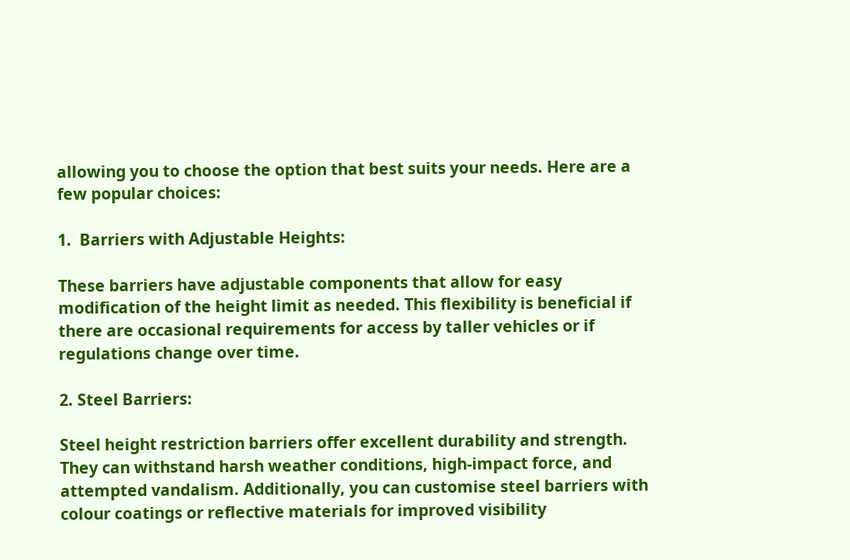allowing you to choose the option that best suits your needs. Here are a few popular choices:

1.  Barriers with Adjustable Heights:

These barriers have adjustable components that allow for easy modification of the height limit as needed. This flexibility is beneficial if there are occasional requirements for access by taller vehicles or if regulations change over time.

2. Steel Barriers:

Steel height restriction barriers offer excellent durability and strength. They can withstand harsh weather conditions, high-impact force, and attempted vandalism. Additionally, you can customise steel barriers with colour coatings or reflective materials for improved visibility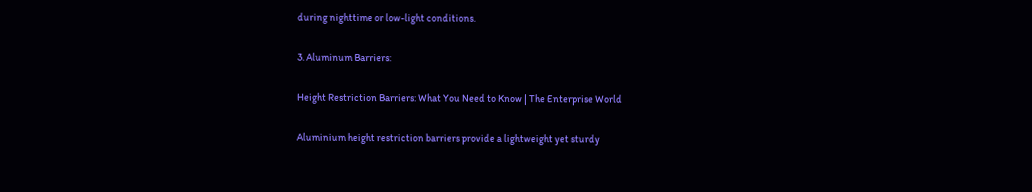during nighttime or low-light conditions.

3. Aluminum Barriers:

Height Restriction Barriers: What You Need to Know | The Enterprise World

Aluminium height restriction barriers provide a lightweight yet sturdy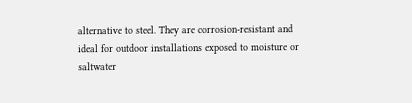alternative to steel. They are corrosion-resistant and ideal for outdoor installations exposed to moisture or saltwater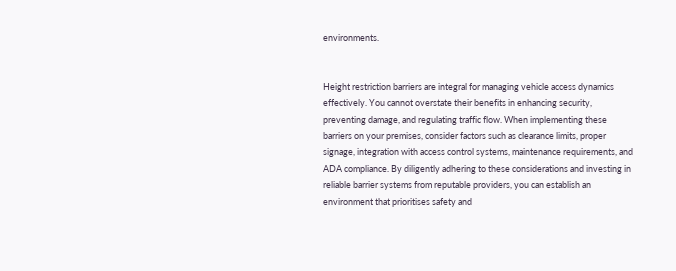environments.


Height restriction barriers are integral for managing vehicle access dynamics effectively. You cannot overstate their benefits in enhancing security, preventing damage, and regulating traffic flow. When implementing these barriers on your premises, consider factors such as clearance limits, proper signage, integration with access control systems, maintenance requirements, and ADA compliance. By diligently adhering to these considerations and investing in reliable barrier systems from reputable providers, you can establish an environment that prioritises safety and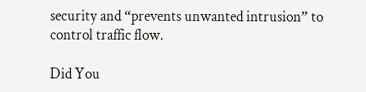security and “prevents unwanted intrusion” to control traffic flow.

Did You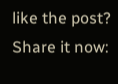like the post? Share it now: